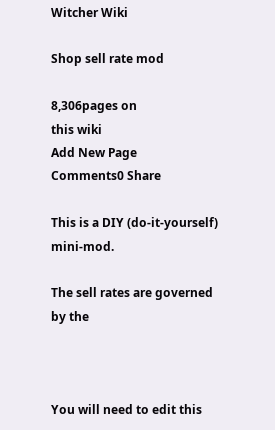Witcher Wiki

Shop sell rate mod

8,306pages on
this wiki
Add New Page
Comments0 Share

This is a DIY (do-it-yourself) mini-mod.

The sell rates are governed by the



You will need to edit this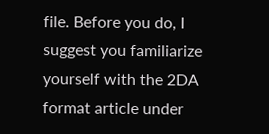file. Before you do, I suggest you familiarize yourself with the 2DA format article under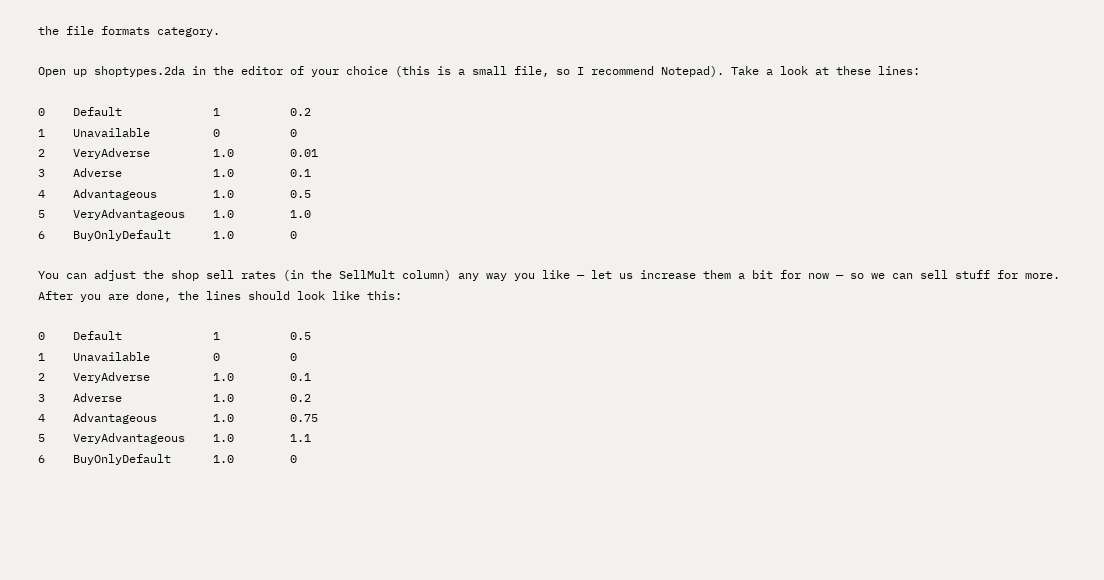the file formats category.

Open up shoptypes.2da in the editor of your choice (this is a small file, so I recommend Notepad). Take a look at these lines:

0    Default             1          0.2
1    Unavailable         0          0
2    VeryAdverse         1.0        0.01
3    Adverse             1.0        0.1
4    Advantageous        1.0        0.5
5    VeryAdvantageous    1.0        1.0
6    BuyOnlyDefault      1.0        0

You can adjust the shop sell rates (in the SellMult column) any way you like — let us increase them a bit for now — so we can sell stuff for more. After you are done, the lines should look like this:

0    Default             1          0.5
1    Unavailable         0          0
2    VeryAdverse         1.0        0.1
3    Adverse             1.0        0.2
4    Advantageous        1.0        0.75
5    VeryAdvantageous    1.0        1.1
6    BuyOnlyDefault      1.0        0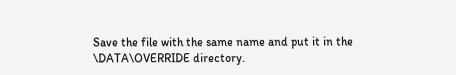Save the file with the same name and put it in the \DATA\OVERRIDE directory.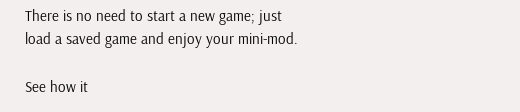There is no need to start a new game; just load a saved game and enjoy your mini-mod.

See how it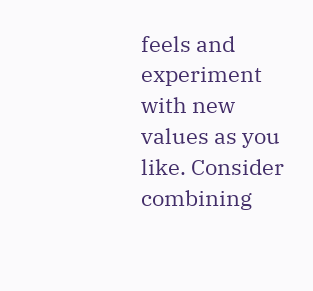feels and experiment with new values as you like. Consider combining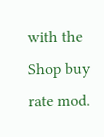with the Shop buy rate mod.